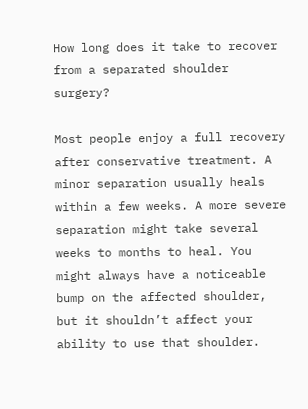How long does it take to recover from a separated shoulder surgery?

Most people enjoy a full recovery after conservative treatment. A minor separation usually heals within a few weeks. A more severe separation might take several weeks to months to heal. You might always have a noticeable bump on the affected shoulder, but it shouldn’t affect your ability to use that shoulder.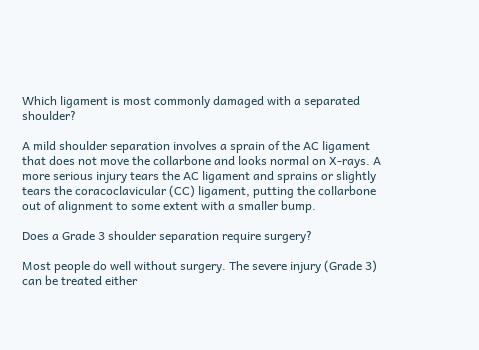Which ligament is most commonly damaged with a separated shoulder?

A mild shoulder separation involves a sprain of the AC ligament that does not move the collarbone and looks normal on X-rays. A more serious injury tears the AC ligament and sprains or slightly tears the coracoclavicular (CC) ligament, putting the collarbone out of alignment to some extent with a smaller bump.

Does a Grade 3 shoulder separation require surgery?

Most people do well without surgery. The severe injury (Grade 3) can be treated either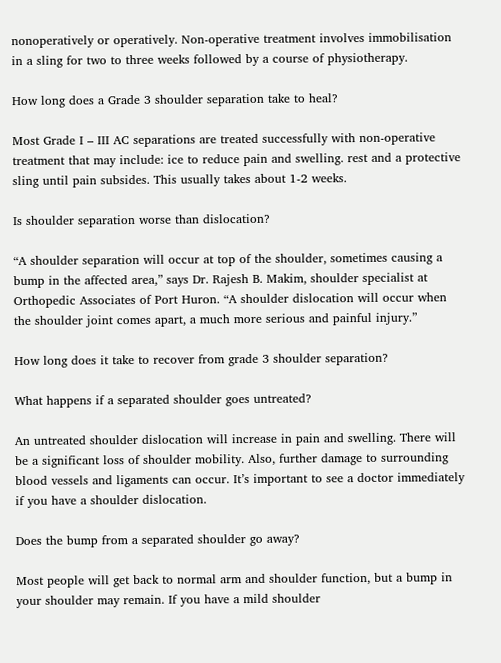nonoperatively or operatively. Non-operative treatment involves immobilisation in a sling for two to three weeks followed by a course of physiotherapy.

How long does a Grade 3 shoulder separation take to heal?

Most Grade I – III AC separations are treated successfully with non-operative treatment that may include: ice to reduce pain and swelling. rest and a protective sling until pain subsides. This usually takes about 1-2 weeks.

Is shoulder separation worse than dislocation?

“A shoulder separation will occur at top of the shoulder, sometimes causing a bump in the affected area,” says Dr. Rajesh B. Makim, shoulder specialist at Orthopedic Associates of Port Huron. “A shoulder dislocation will occur when the shoulder joint comes apart, a much more serious and painful injury.”

How long does it take to recover from grade 3 shoulder separation?

What happens if a separated shoulder goes untreated?

An untreated shoulder dislocation will increase in pain and swelling. There will be a significant loss of shoulder mobility. Also, further damage to surrounding blood vessels and ligaments can occur. It’s important to see a doctor immediately if you have a shoulder dislocation.

Does the bump from a separated shoulder go away?

Most people will get back to normal arm and shoulder function, but a bump in your shoulder may remain. If you have a mild shoulder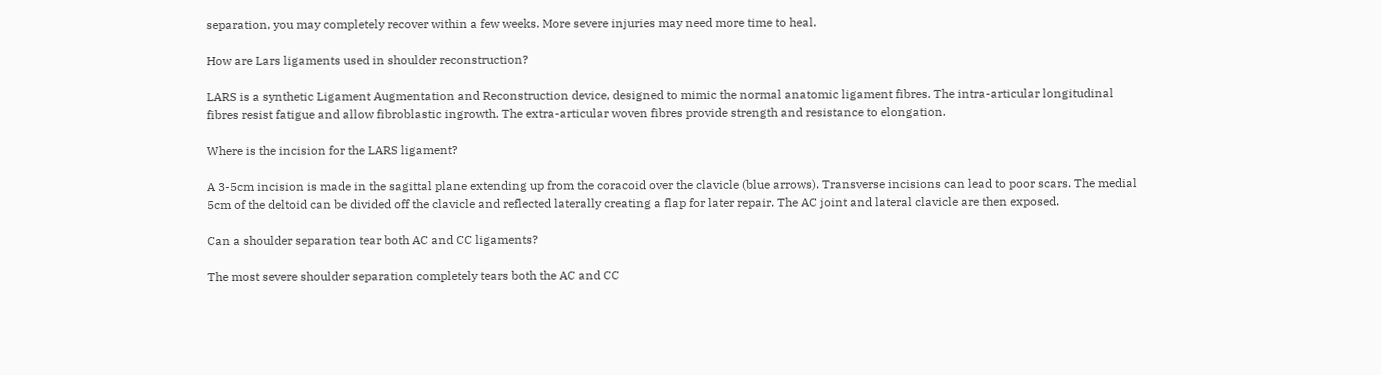separation, you may completely recover within a few weeks. More severe injuries may need more time to heal.

How are Lars ligaments used in shoulder reconstruction?

LARS is a synthetic Ligament Augmentation and Reconstruction device, designed to mimic the normal anatomic ligament fibres. The intra-articular longitudinal fibres resist fatigue and allow fibroblastic ingrowth. The extra-articular woven fibres provide strength and resistance to elongation.

Where is the incision for the LARS ligament?

A 3-5cm incision is made in the sagittal plane extending up from the coracoid over the clavicle (blue arrows). Transverse incisions can lead to poor scars. The medial 5cm of the deltoid can be divided off the clavicle and reflected laterally creating a flap for later repair. The AC joint and lateral clavicle are then exposed.

Can a shoulder separation tear both AC and CC ligaments?

The most severe shoulder separation completely tears both the AC and CC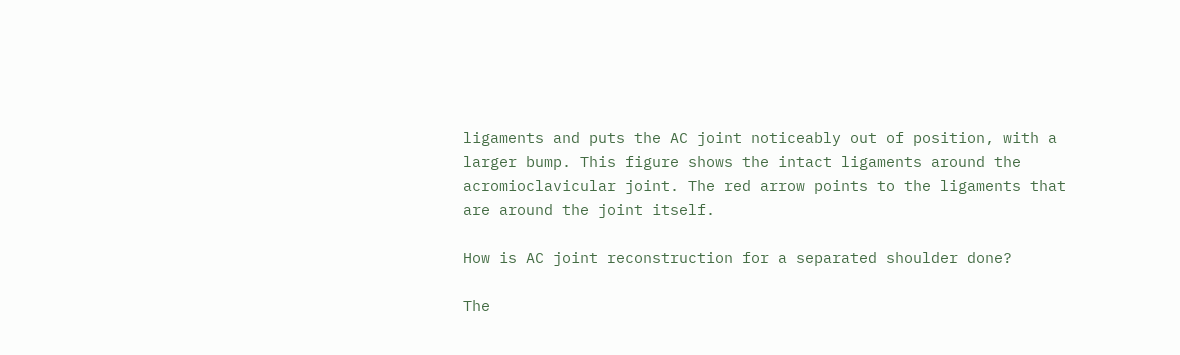ligaments and puts the AC joint noticeably out of position, with a larger bump. This figure shows the intact ligaments around the acromioclavicular joint. The red arrow points to the ligaments that are around the joint itself.

How is AC joint reconstruction for a separated shoulder done?

The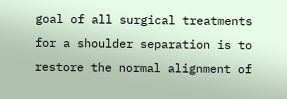goal of all surgical treatments for a shoulder separation is to restore the normal alignment of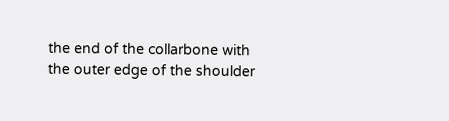the end of the collarbone with the outer edge of the shoulder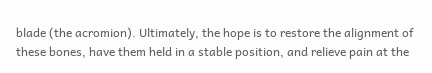blade (the acromion). Ultimately, the hope is to restore the alignment of these bones, have them held in a stable position, and relieve pain at the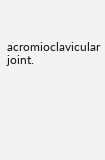acromioclavicular joint.